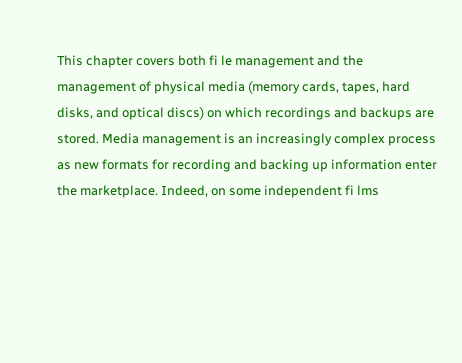This chapter covers both fi le management and the management of physical media (memory cards, tapes, hard disks, and optical discs) on which recordings and backups are stored. Media management is an increasingly complex process as new formats for recording and backing up information enter the marketplace. Indeed, on some independent fi lms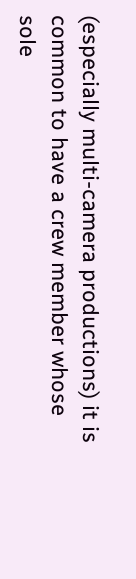(especially multi-camera productions) it is common to have a crew member whose sole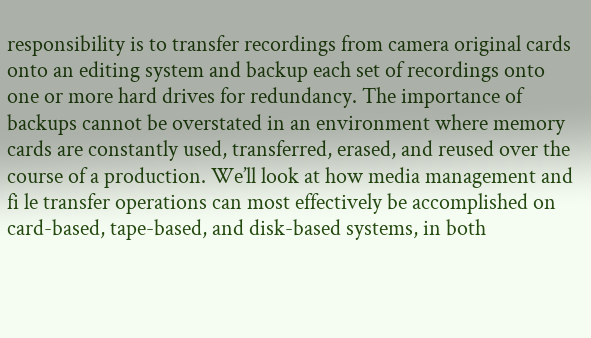responsibility is to transfer recordings from camera original cards onto an editing system and backup each set of recordings onto one or more hard drives for redundancy. The importance of backups cannot be overstated in an environment where memory cards are constantly used, transferred, erased, and reused over the course of a production. We’ll look at how media management and fi le transfer operations can most effectively be accomplished on card-based, tape-based, and disk-based systems, in both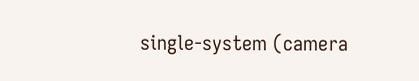single-system (camera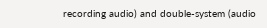recording audio) and double-system (audio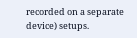recorded on a separate device) setups.